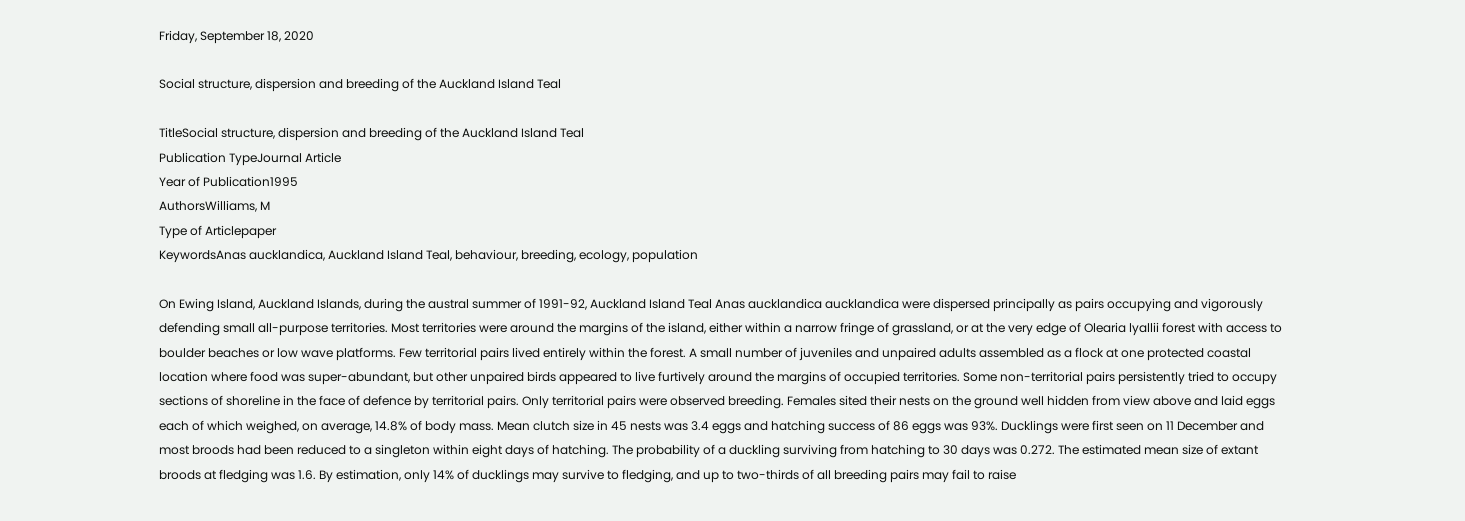Friday, September 18, 2020

Social structure, dispersion and breeding of the Auckland Island Teal

TitleSocial structure, dispersion and breeding of the Auckland Island Teal
Publication TypeJournal Article
Year of Publication1995
AuthorsWilliams, M
Type of Articlepaper
KeywordsAnas aucklandica, Auckland Island Teal, behaviour, breeding, ecology, population

On Ewing Island, Auckland Islands, during the austral summer of 1991-92, Auckland Island Teal Anas aucklandica aucklandica were dispersed principally as pairs occupying and vigorously defending small all-purpose territories. Most territories were around the margins of the island, either within a narrow fringe of grassland, or at the very edge of Olearia lyallii forest with access to boulder beaches or low wave platforms. Few territorial pairs lived entirely within the forest. A small number of juveniles and unpaired adults assembled as a flock at one protected coastal location where food was super-abundant, but other unpaired birds appeared to live furtively around the margins of occupied territories. Some non-territorial pairs persistently tried to occupy sections of shoreline in the face of defence by territorial pairs. Only territorial pairs were observed breeding. Females sited their nests on the ground well hidden from view above and laid eggs each of which weighed, on average, 14.8% of body mass. Mean clutch size in 45 nests was 3.4 eggs and hatching success of 86 eggs was 93%. Ducklings were first seen on 11 December and most broods had been reduced to a singleton within eight days of hatching. The probability of a duckling surviving from hatching to 30 days was 0.272. The estimated mean size of extant broods at fledging was 1.6. By estimation, only 14% of ducklings may survive to fledging, and up to two-thirds of all breeding pairs may fail to raise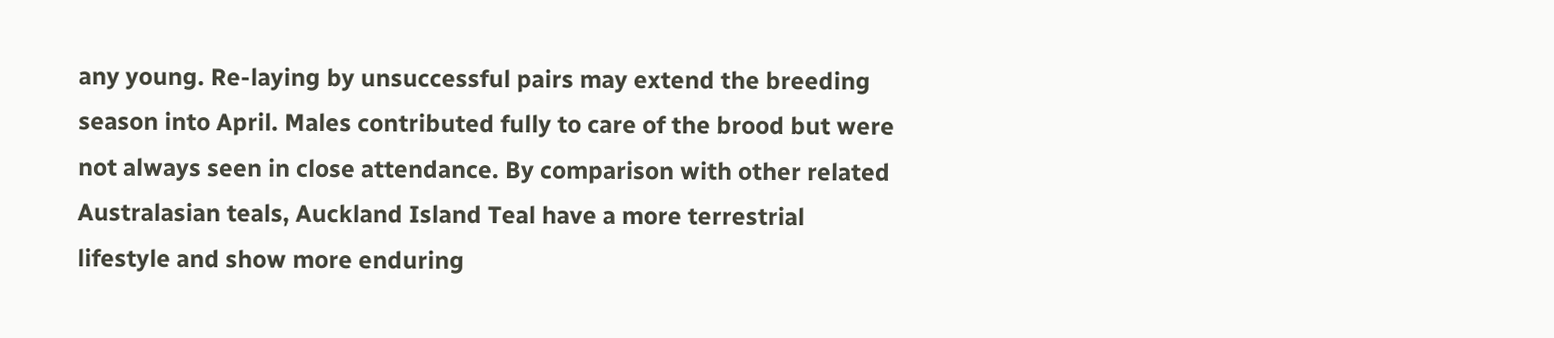any young. Re-laying by unsuccessful pairs may extend the breeding season into April. Males contributed fully to care of the brood but were not always seen in close attendance. By comparison with other related Australasian teals, Auckland Island Teal have a more terrestrial lifestyle and show more enduring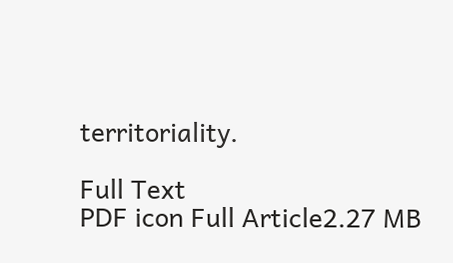territoriality.

Full Text
PDF icon Full Article2.27 MB